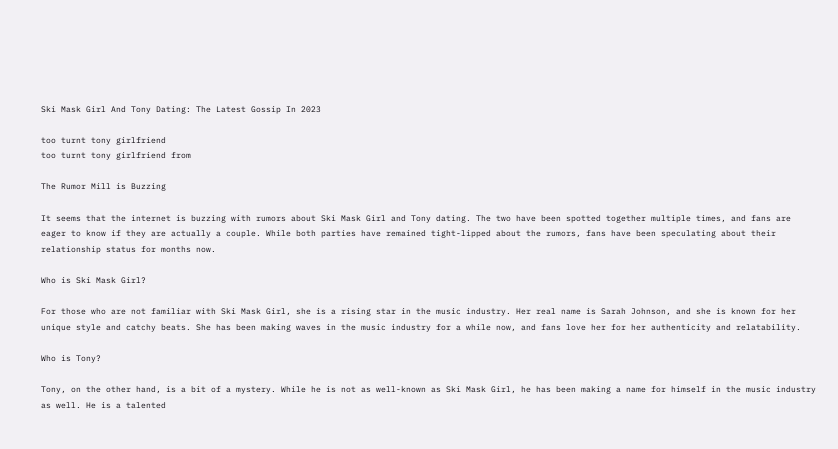Ski Mask Girl And Tony Dating: The Latest Gossip In 2023

too turnt tony girlfriend
too turnt tony girlfriend from

The Rumor Mill is Buzzing

It seems that the internet is buzzing with rumors about Ski Mask Girl and Tony dating. The two have been spotted together multiple times, and fans are eager to know if they are actually a couple. While both parties have remained tight-lipped about the rumors, fans have been speculating about their relationship status for months now.

Who is Ski Mask Girl?

For those who are not familiar with Ski Mask Girl, she is a rising star in the music industry. Her real name is Sarah Johnson, and she is known for her unique style and catchy beats. She has been making waves in the music industry for a while now, and fans love her for her authenticity and relatability.

Who is Tony?

Tony, on the other hand, is a bit of a mystery. While he is not as well-known as Ski Mask Girl, he has been making a name for himself in the music industry as well. He is a talented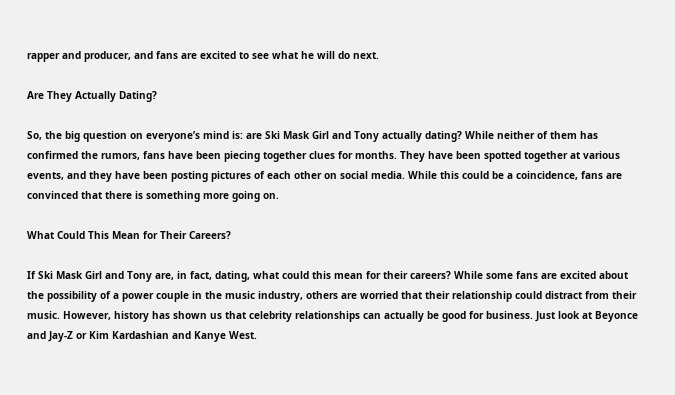rapper and producer, and fans are excited to see what he will do next.

Are They Actually Dating?

So, the big question on everyone’s mind is: are Ski Mask Girl and Tony actually dating? While neither of them has confirmed the rumors, fans have been piecing together clues for months. They have been spotted together at various events, and they have been posting pictures of each other on social media. While this could be a coincidence, fans are convinced that there is something more going on.

What Could This Mean for Their Careers?

If Ski Mask Girl and Tony are, in fact, dating, what could this mean for their careers? While some fans are excited about the possibility of a power couple in the music industry, others are worried that their relationship could distract from their music. However, history has shown us that celebrity relationships can actually be good for business. Just look at Beyonce and Jay-Z or Kim Kardashian and Kanye West.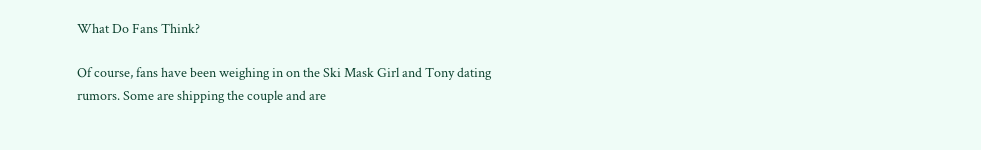What Do Fans Think?

Of course, fans have been weighing in on the Ski Mask Girl and Tony dating rumors. Some are shipping the couple and are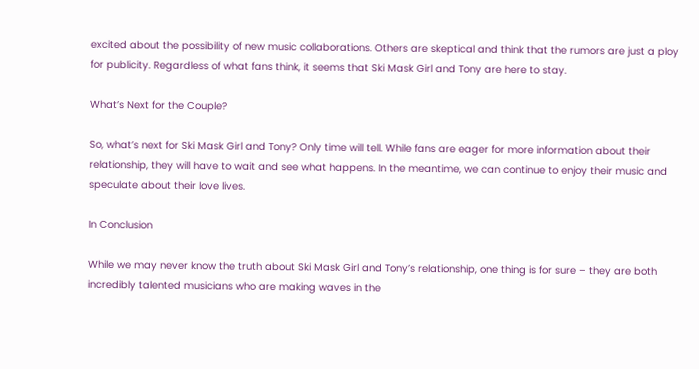excited about the possibility of new music collaborations. Others are skeptical and think that the rumors are just a ploy for publicity. Regardless of what fans think, it seems that Ski Mask Girl and Tony are here to stay.

What’s Next for the Couple?

So, what’s next for Ski Mask Girl and Tony? Only time will tell. While fans are eager for more information about their relationship, they will have to wait and see what happens. In the meantime, we can continue to enjoy their music and speculate about their love lives.

In Conclusion

While we may never know the truth about Ski Mask Girl and Tony’s relationship, one thing is for sure – they are both incredibly talented musicians who are making waves in the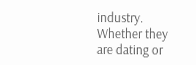industry. Whether they are dating or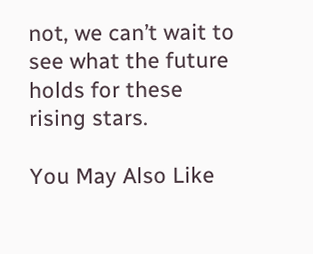not, we can’t wait to see what the future holds for these rising stars.

You May Also Like